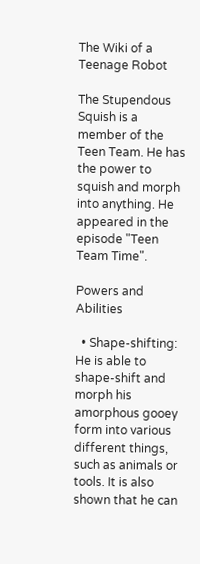The Wiki of a Teenage Robot

The Stupendous Squish is a member of the Teen Team. He has the power to squish and morph into anything. He appeared in the episode "Teen Team Time".

Powers and Abilities

  • Shape-shifting: He is able to shape-shift and morph his amorphous gooey form into various different things, such as animals or tools. It is also shown that he can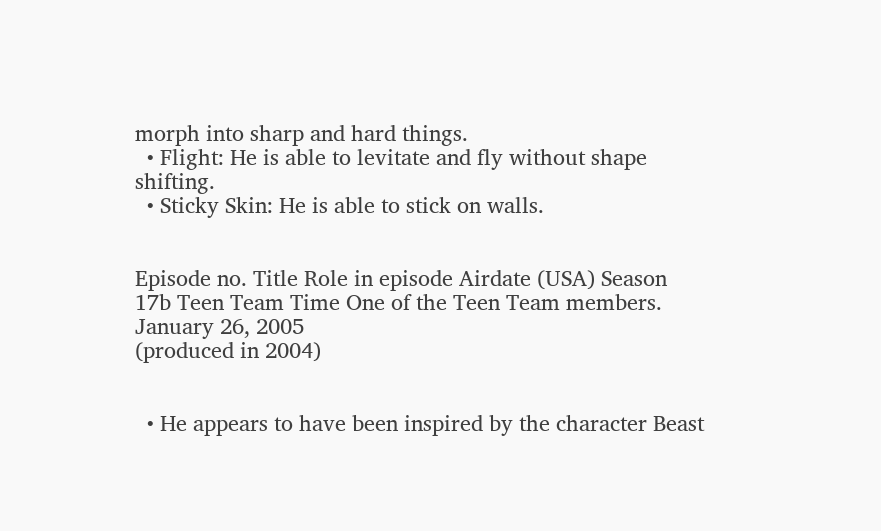morph into sharp and hard things.
  • Flight: He is able to levitate and fly without shape shifting.
  • Sticky Skin: He is able to stick on walls.


Episode no. Title Role in episode Airdate (USA) Season
17b Teen Team Time One of the Teen Team members. January 26, 2005
(produced in 2004)


  • He appears to have been inspired by the character Beast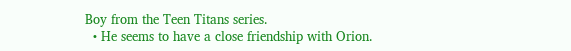Boy from the Teen Titans series.
  • He seems to have a close friendship with Orion.